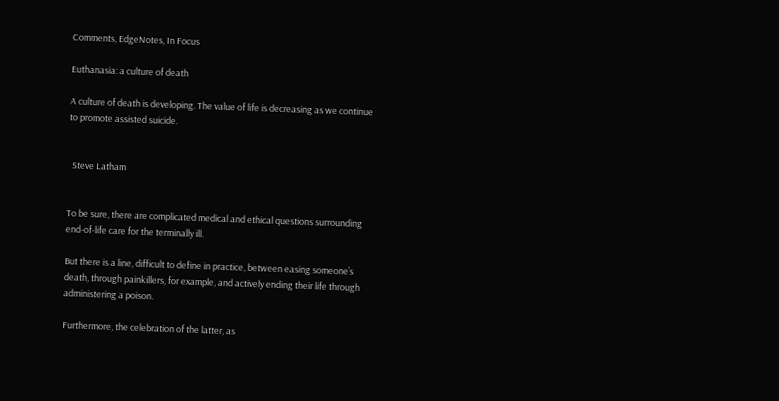Comments, EdgeNotes, In Focus

Euthanasia: a culture of death

A culture of death is developing. The value of life is decreasing as we continue to promote assisted suicide.


  Steve Latham


To be sure, there are complicated medical and ethical questions surrounding end-of-life care for the terminally ill.

But there is a line, difficult to define in practice, between easing someone’s death, through painkillers, for example, and actively ending their life through administering a poison.

Furthermore, the celebration of the latter, as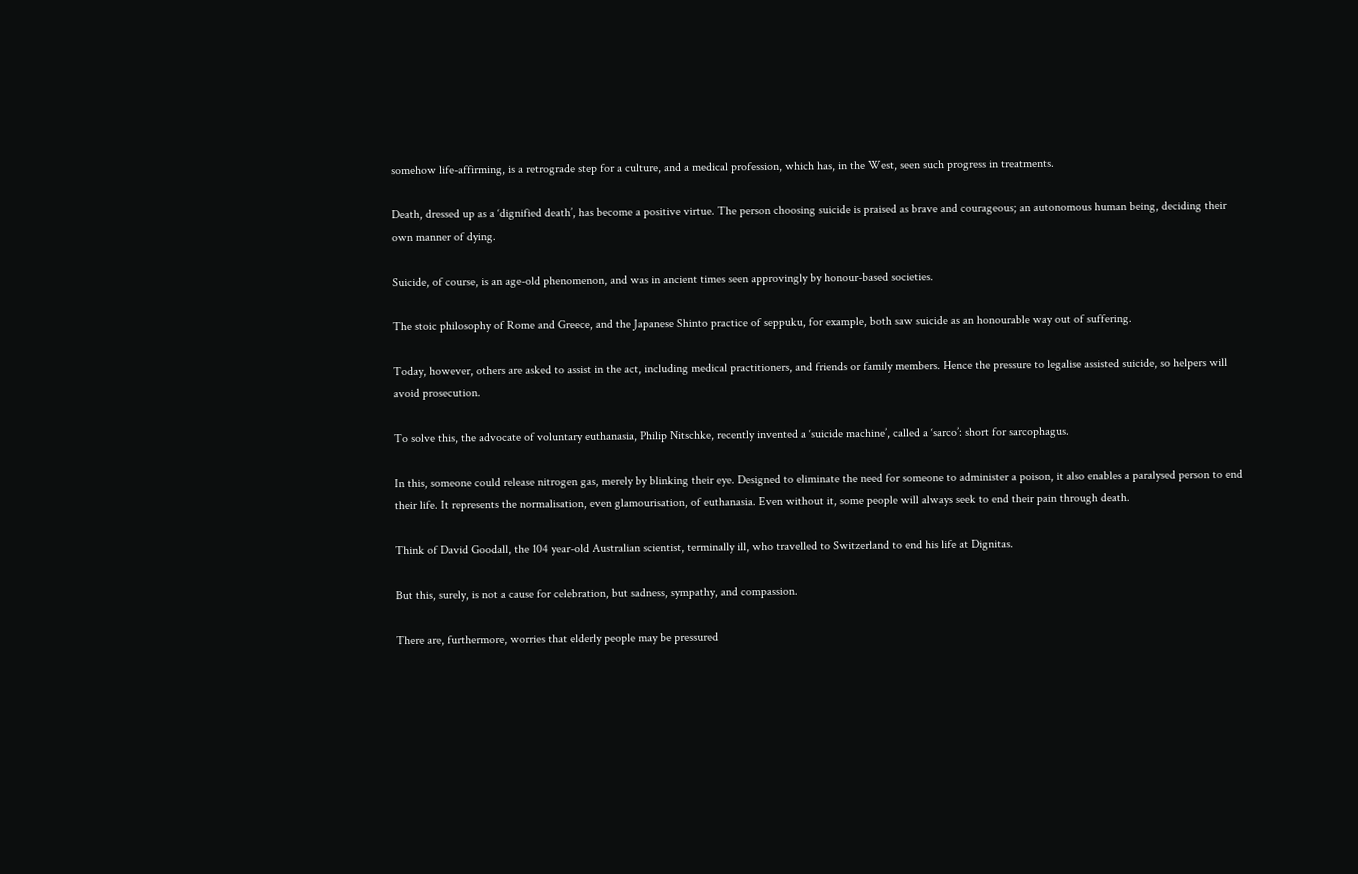somehow life-affirming, is a retrograde step for a culture, and a medical profession, which has, in the West, seen such progress in treatments.

Death, dressed up as a ‘dignified death’, has become a positive virtue. The person choosing suicide is praised as brave and courageous; an autonomous human being, deciding their own manner of dying.

Suicide, of course, is an age-old phenomenon, and was in ancient times seen approvingly by honour-based societies.

The stoic philosophy of Rome and Greece, and the Japanese Shinto practice of seppuku, for example, both saw suicide as an honourable way out of suffering.

Today, however, others are asked to assist in the act, including medical practitioners, and friends or family members. Hence the pressure to legalise assisted suicide, so helpers will avoid prosecution.

To solve this, the advocate of voluntary euthanasia, Philip Nitschke, recently invented a ‘suicide machine’, called a ‘sarco’: short for sarcophagus.

In this, someone could release nitrogen gas, merely by blinking their eye. Designed to eliminate the need for someone to administer a poison, it also enables a paralysed person to end their life. It represents the normalisation, even glamourisation, of euthanasia. Even without it, some people will always seek to end their pain through death.

Think of David Goodall, the 104 year-old Australian scientist, terminally ill, who travelled to Switzerland to end his life at Dignitas.

But this, surely, is not a cause for celebration, but sadness, sympathy, and compassion.

There are, furthermore, worries that elderly people may be pressured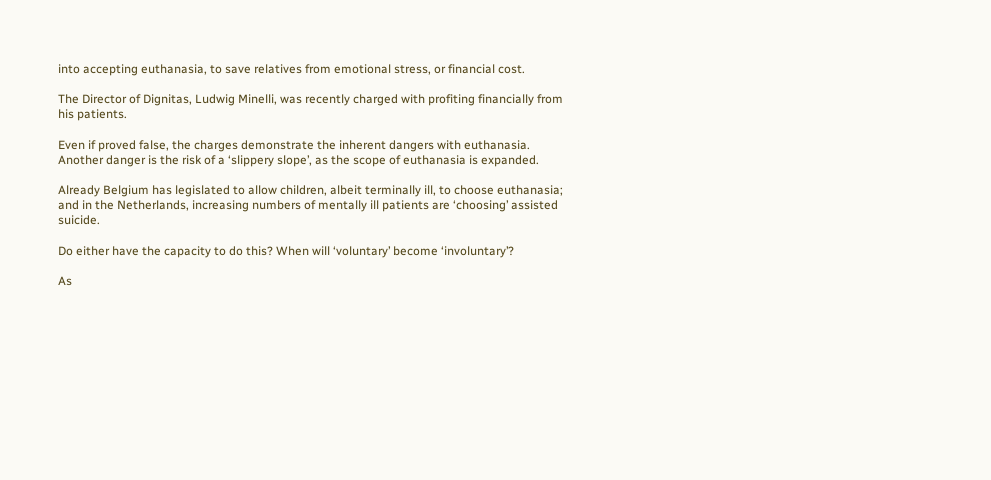into accepting euthanasia, to save relatives from emotional stress, or financial cost.

The Director of Dignitas, Ludwig Minelli, was recently charged with profiting financially from his patients.

Even if proved false, the charges demonstrate the inherent dangers with euthanasia. Another danger is the risk of a ‘slippery slope’, as the scope of euthanasia is expanded.

Already Belgium has legislated to allow children, albeit terminally ill, to choose euthanasia; and in the Netherlands, increasing numbers of mentally ill patients are ‘choosing’ assisted suicide.

Do either have the capacity to do this? When will ‘voluntary’ become ‘involuntary’?

As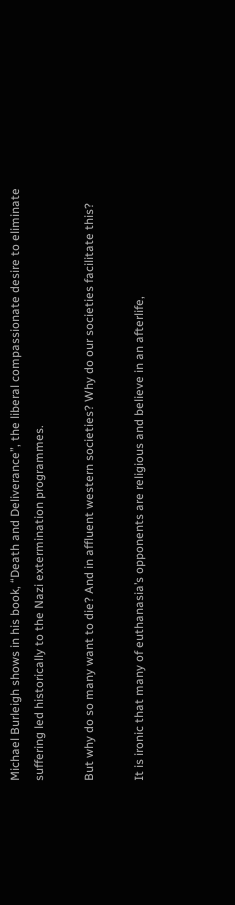Michael Burleigh shows in his book, “Death and Deliverance”, the liberal compassionate desire to eliminate suffering led historically to the Nazi extermination programmes.

But why do so many want to die? And in affluent western societies? Why do our societies facilitate this?

It is ironic that many of euthanasia’s opponents are religious and believe in an afterlife,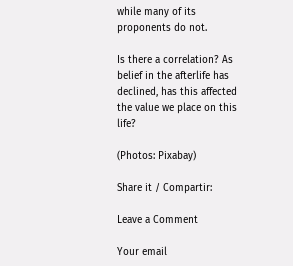while many of its proponents do not.

Is there a correlation? As belief in the afterlife has declined, has this affected the value we place on this life?

(Photos: Pixabay)

Share it / Compartir:

Leave a Comment

Your email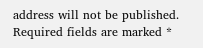address will not be published. Required fields are marked *